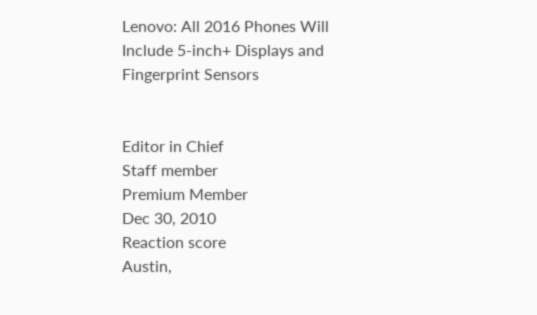Lenovo: All 2016 Phones Will Include 5-inch+ Displays and Fingerprint Sensors


Editor in Chief
Staff member
Premium Member
Dec 30, 2010
Reaction score
Austin,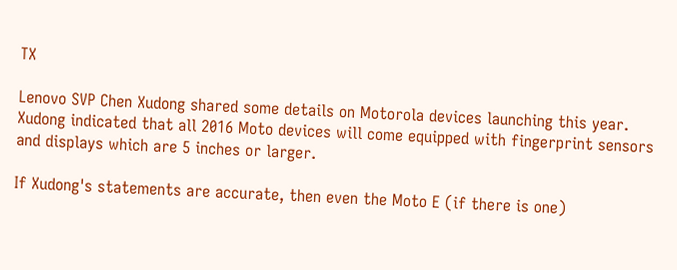TX

Lenovo SVP Chen Xudong shared some details on Motorola devices launching this year. Xudong indicated that all 2016 Moto devices will come equipped with fingerprint sensors and displays which are 5 inches or larger.

If Xudong's statements are accurate, then even the Moto E (if there is one)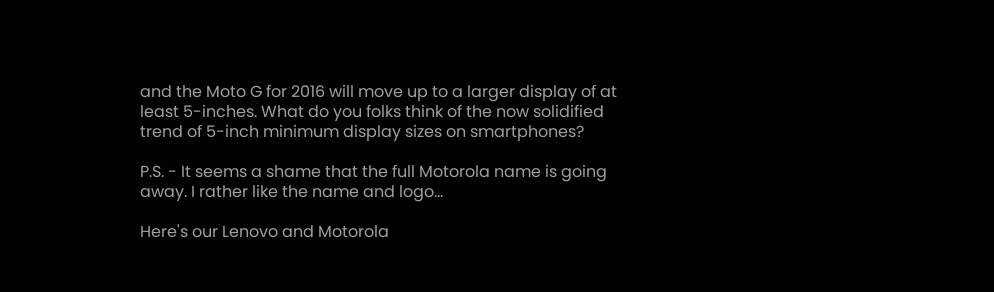and the Moto G for 2016 will move up to a larger display of at least 5-inches. What do you folks think of the now solidified trend of 5-inch minimum display sizes on smartphones?

P.S. - It seems a shame that the full Motorola name is going away. I rather like the name and logo...

Here's our Lenovo and Motorola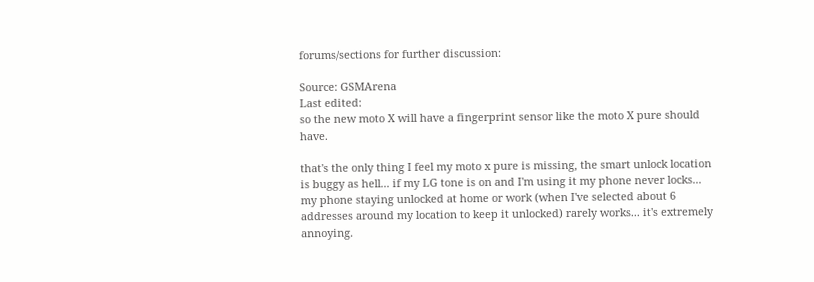forums/sections for further discussion:

Source: GSMArena
Last edited:
so the new moto X will have a fingerprint sensor like the moto X pure should have.

that's the only thing I feel my moto x pure is missing, the smart unlock location is buggy as hell... if my LG tone is on and I'm using it my phone never locks... my phone staying unlocked at home or work (when I've selected about 6 addresses around my location to keep it unlocked) rarely works... it's extremely annoying.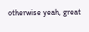otherwise yeah, great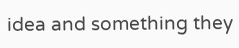idea and something they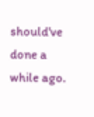should've done a while ago.